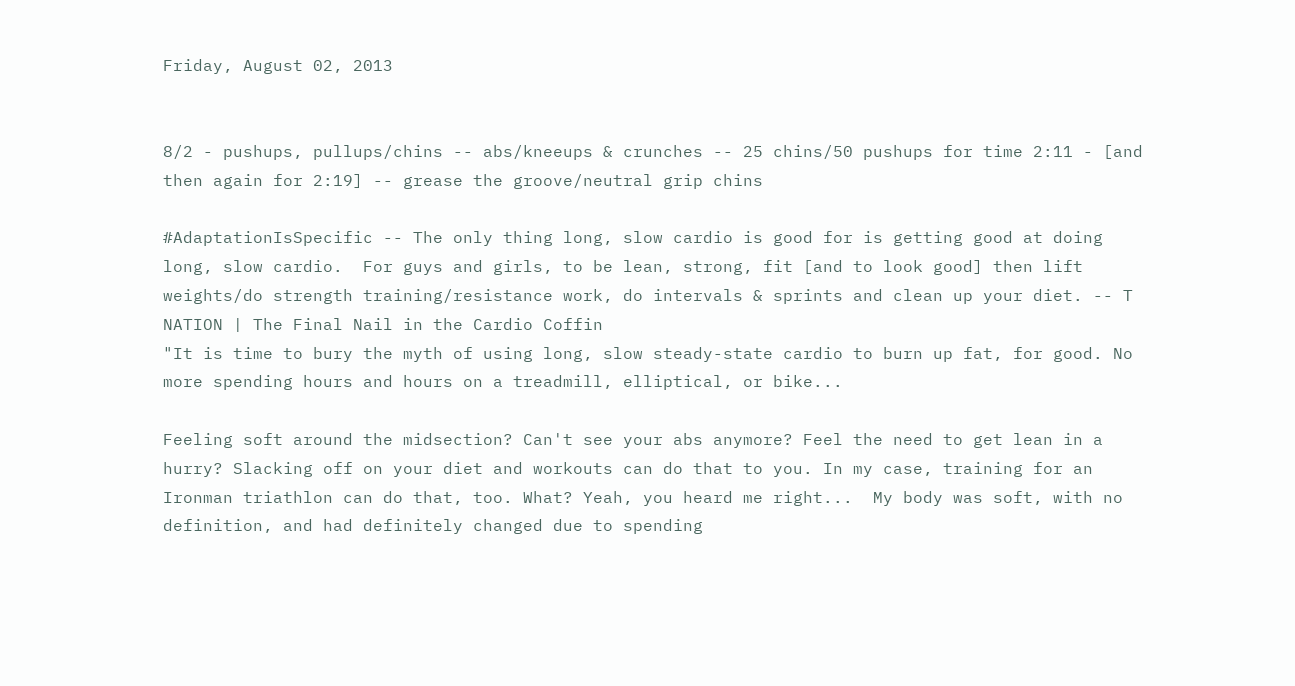Friday, August 02, 2013


8/2 - pushups, pullups/chins -- abs/kneeups & crunches -- 25 chins/50 pushups for time 2:11 - [and then again for 2:19] -- grease the groove/neutral grip chins

#AdaptationIsSpecific -- The only thing long, slow cardio is good for is getting good at doing long, slow cardio.  For guys and girls, to be lean, strong, fit [and to look good] then lift weights/do strength training/resistance work, do intervals & sprints and clean up your diet. -- T NATION | The Final Nail in the Cardio Coffin
"It is time to bury the myth of using long, slow steady-state cardio to burn up fat, for good. No more spending hours and hours on a treadmill, elliptical, or bike...

Feeling soft around the midsection? Can't see your abs anymore? Feel the need to get lean in a hurry? Slacking off on your diet and workouts can do that to you. In my case, training for an Ironman triathlon can do that, too. What? Yeah, you heard me right...  My body was soft, with no definition, and had definitely changed due to spending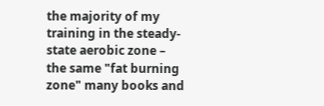the majority of my training in the steady-state aerobic zone – the same "fat burning zone" many books and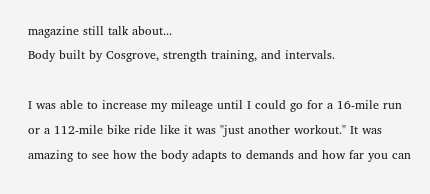magazine still talk about...
Body built by Cosgrove, strength training, and intervals.

I was able to increase my mileage until I could go for a 16-mile run or a 112-mile bike ride like it was "just another workout." It was amazing to see how the body adapts to demands and how far you can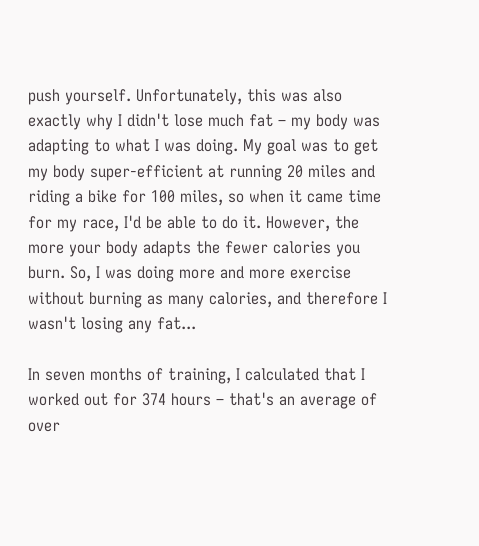push yourself. Unfortunately, this was also exactly why I didn't lose much fat – my body was adapting to what I was doing. My goal was to get my body super-efficient at running 20 miles and riding a bike for 100 miles, so when it came time for my race, I'd be able to do it. However, the more your body adapts the fewer calories you burn. So, I was doing more and more exercise without burning as many calories, and therefore I wasn't losing any fat...

In seven months of training, I calculated that I worked out for 374 hours – that's an average of over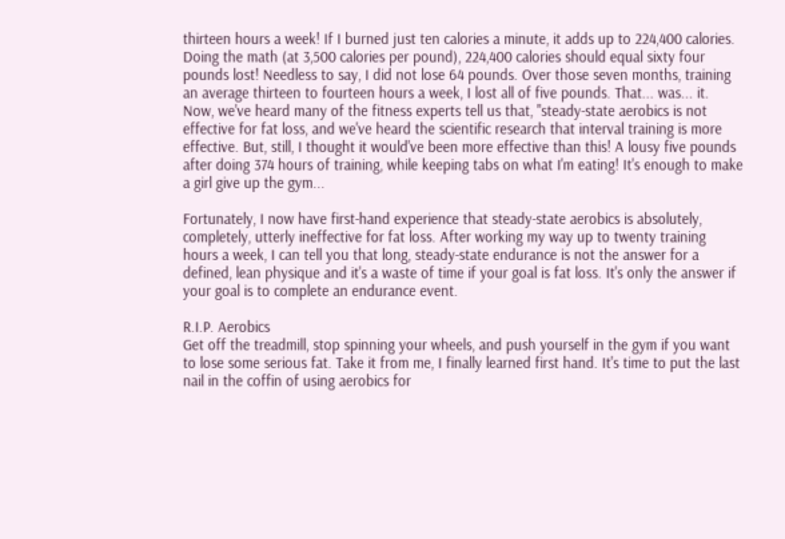thirteen hours a week! If I burned just ten calories a minute, it adds up to 224,400 calories. Doing the math (at 3,500 calories per pound), 224,400 calories should equal sixty four pounds lost! Needless to say, I did not lose 64 pounds. Over those seven months, training an average thirteen to fourteen hours a week, I lost all of five pounds. That... was... it. Now, we've heard many of the fitness experts tell us that, "steady-state aerobics is not effective for fat loss, and we've heard the scientific research that interval training is more effective. But, still, I thought it would've been more effective than this! A lousy five pounds after doing 374 hours of training, while keeping tabs on what I'm eating! It's enough to make a girl give up the gym...

Fortunately, I now have first-hand experience that steady-state aerobics is absolutely, completely, utterly ineffective for fat loss. After working my way up to twenty training hours a week, I can tell you that long, steady-state endurance is not the answer for a defined, lean physique and it's a waste of time if your goal is fat loss. It's only the answer if your goal is to complete an endurance event.

R.I.P. Aerobics
Get off the treadmill, stop spinning your wheels, and push yourself in the gym if you want to lose some serious fat. Take it from me, I finally learned first hand. It's time to put the last nail in the coffin of using aerobics for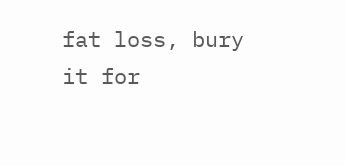fat loss, bury it for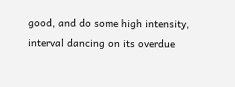good, and do some high intensity, interval dancing on its overdue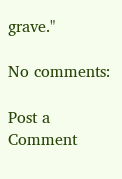grave."

No comments:

Post a Comment